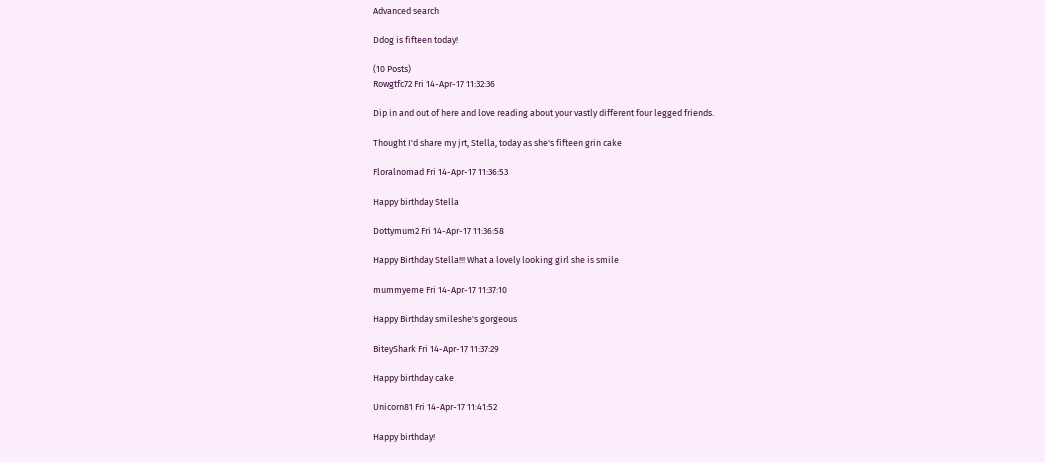Advanced search

Ddog is fifteen today!

(10 Posts)
Rowgtfc72 Fri 14-Apr-17 11:32:36

Dip in and out of here and love reading about your vastly different four legged friends.

Thought I'd share my jrt, Stella, today as she's fifteen grin cake

Floralnomad Fri 14-Apr-17 11:36:53

Happy birthday Stella

Dottymum2 Fri 14-Apr-17 11:36:58

Happy Birthday Stella!!! What a lovely looking girl she is smile

mummyeme Fri 14-Apr-17 11:37:10

Happy Birthday smileshe's gorgeous

BiteyShark Fri 14-Apr-17 11:37:29

Happy birthday cake

Unicorn81 Fri 14-Apr-17 11:41:52

Happy birthday!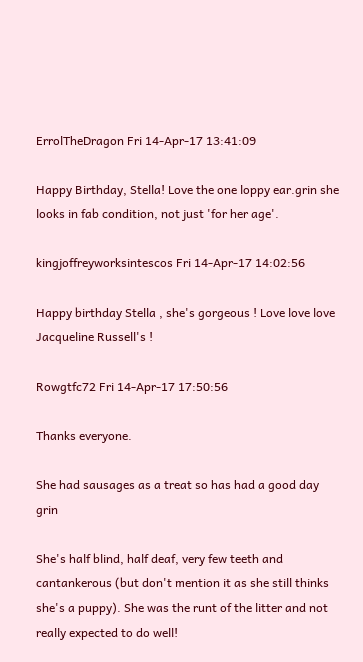ErrolTheDragon Fri 14-Apr-17 13:41:09

Happy Birthday, Stella! Love the one loppy ear.grin she looks in fab condition, not just 'for her age'.

kingjoffreyworksintescos Fri 14-Apr-17 14:02:56

Happy birthday Stella , she's gorgeous ! Love love love Jacqueline Russell's !

Rowgtfc72 Fri 14-Apr-17 17:50:56

Thanks everyone.

She had sausages as a treat so has had a good day grin

She's half blind, half deaf, very few teeth and cantankerous (but don't mention it as she still thinks she's a puppy). She was the runt of the litter and not really expected to do well!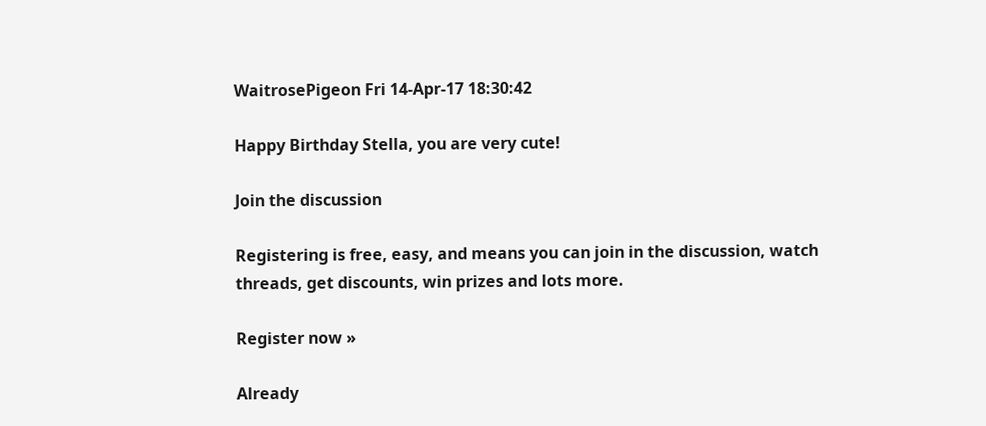WaitrosePigeon Fri 14-Apr-17 18:30:42

Happy Birthday Stella, you are very cute!

Join the discussion

Registering is free, easy, and means you can join in the discussion, watch threads, get discounts, win prizes and lots more.

Register now »

Already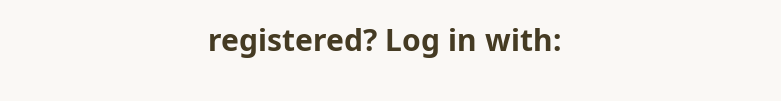registered? Log in with: